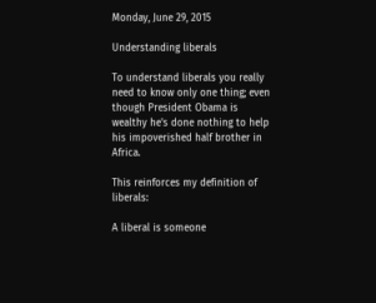Monday, June 29, 2015

Understanding liberals

To understand liberals you really need to know only one thing; even though President Obama is wealthy he's done nothing to help his impoverished half brother in Africa.

This reinforces my definition of liberals:

A liberal is someone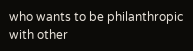who wants to be philanthropic with other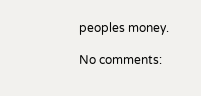peoples money.

No comments: